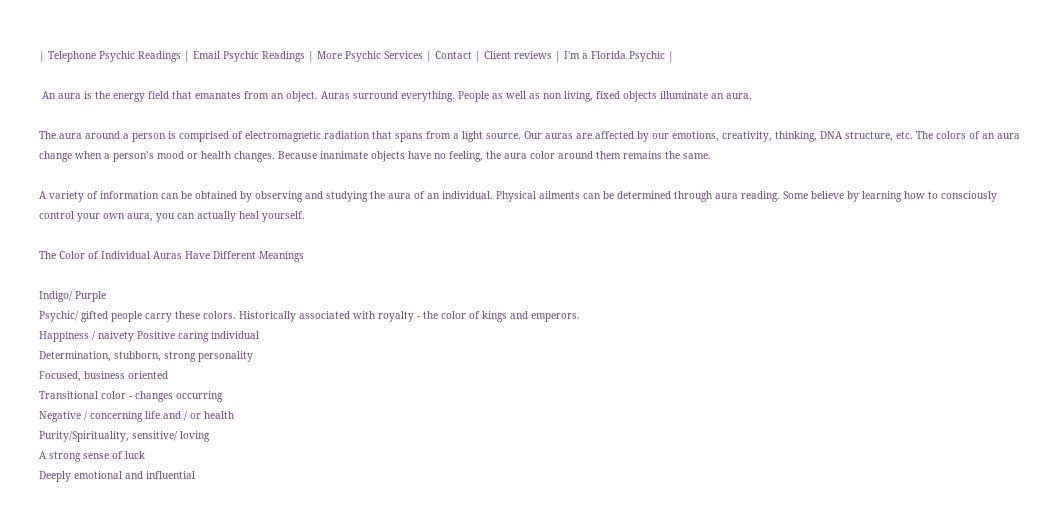| Telephone Psychic Readings | Email Psychic Readings | More Psychic Services | Contact | Client reviews | I'm a Florida Psychic |

 An aura is the energy field that emanates from an object. Auras surround everything. People as well as non living, fixed objects illuminate an aura.

The aura around a person is comprised of electromagnetic radiation that spans from a light source. Our auras are affected by our emotions, creativity, thinking, DNA structure, etc. The colors of an aura change when a person’s mood or health changes. Because inanimate objects have no feeling, the aura color around them remains the same.

A variety of information can be obtained by observing and studying the aura of an individual. Physical ailments can be determined through aura reading. Some believe by learning how to consciously control your own aura, you can actually heal yourself.

The Color of Individual Auras Have Different Meanings

Indigo/ Purple
Psychic/ gifted people carry these colors. Historically associated with royalty - the color of kings and emperors.
Happiness / naivety Positive caring individual
Determination, stubborn, strong personality
Focused, business oriented
Transitional color - changes occurring
Negative / concerning life and / or health
Purity/Spirituality, sensitive/ loving
A strong sense of luck
Deeply emotional and influential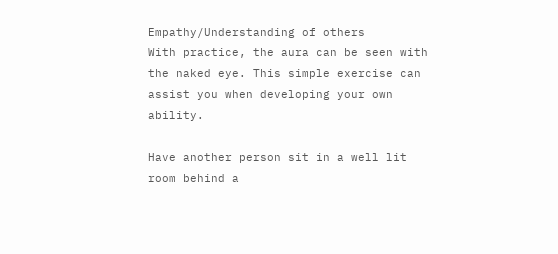Empathy/Understanding of others
With practice, the aura can be seen with the naked eye. This simple exercise can assist you when developing your own ability.

Have another person sit in a well lit room behind a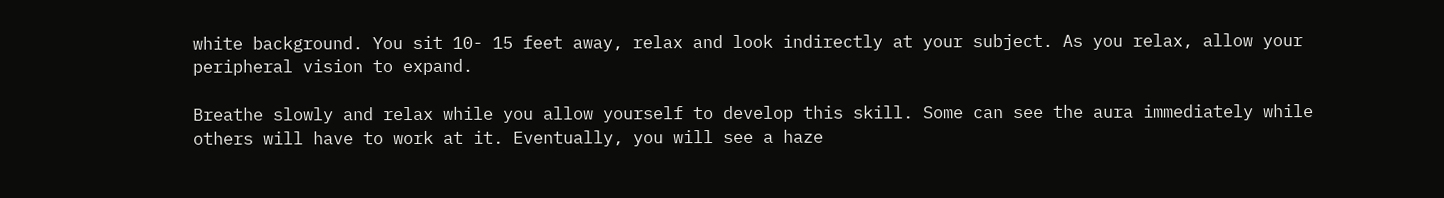white background. You sit 10- 15 feet away, relax and look indirectly at your subject. As you relax, allow your peripheral vision to expand.

Breathe slowly and relax while you allow yourself to develop this skill. Some can see the aura immediately while others will have to work at it. Eventually, you will see a haze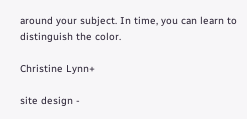around your subject. In time, you can learn to distinguish the color.

Christine Lynn+

site design -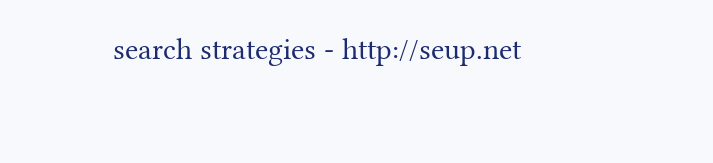search strategies - http://seup.net